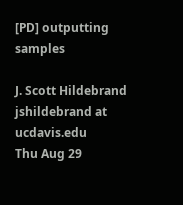[PD] outputting samples

J. Scott Hildebrand jshildebrand at ucdavis.edu
Thu Aug 29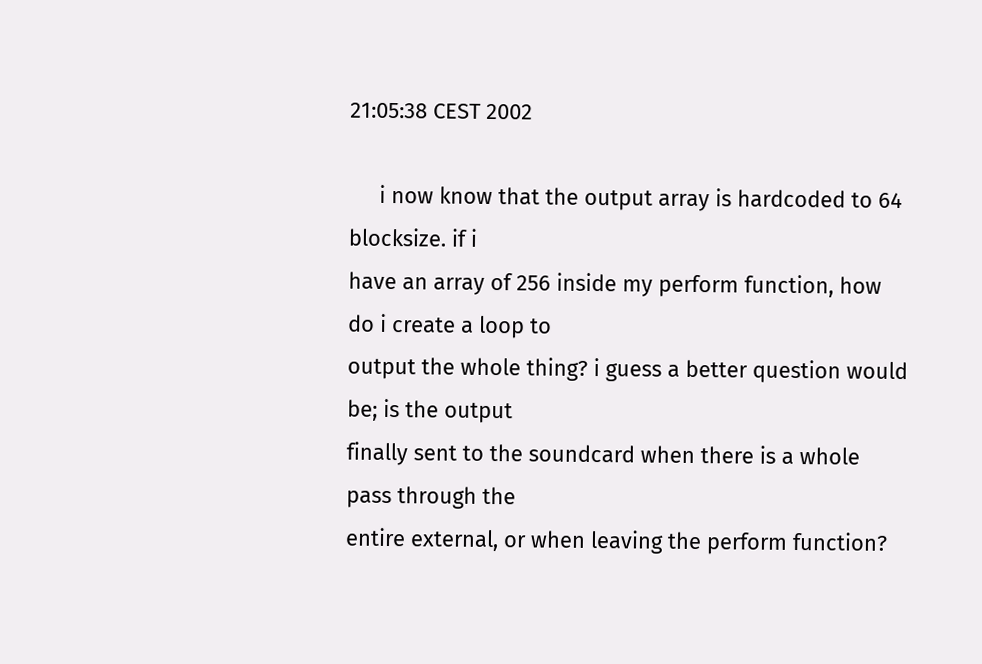21:05:38 CEST 2002

     i now know that the output array is hardcoded to 64 blocksize. if i
have an array of 256 inside my perform function, how do i create a loop to
output the whole thing? i guess a better question would be; is the output
finally sent to the soundcard when there is a whole pass through the
entire external, or when leaving the perform function?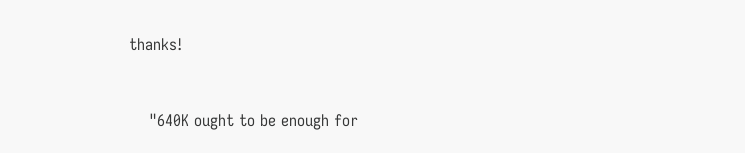thanks!



    "640K ought to be enough for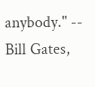anybody." -- Bill Gates,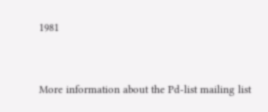1981


More information about the Pd-list mailing list